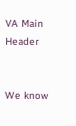VA Main Header


We know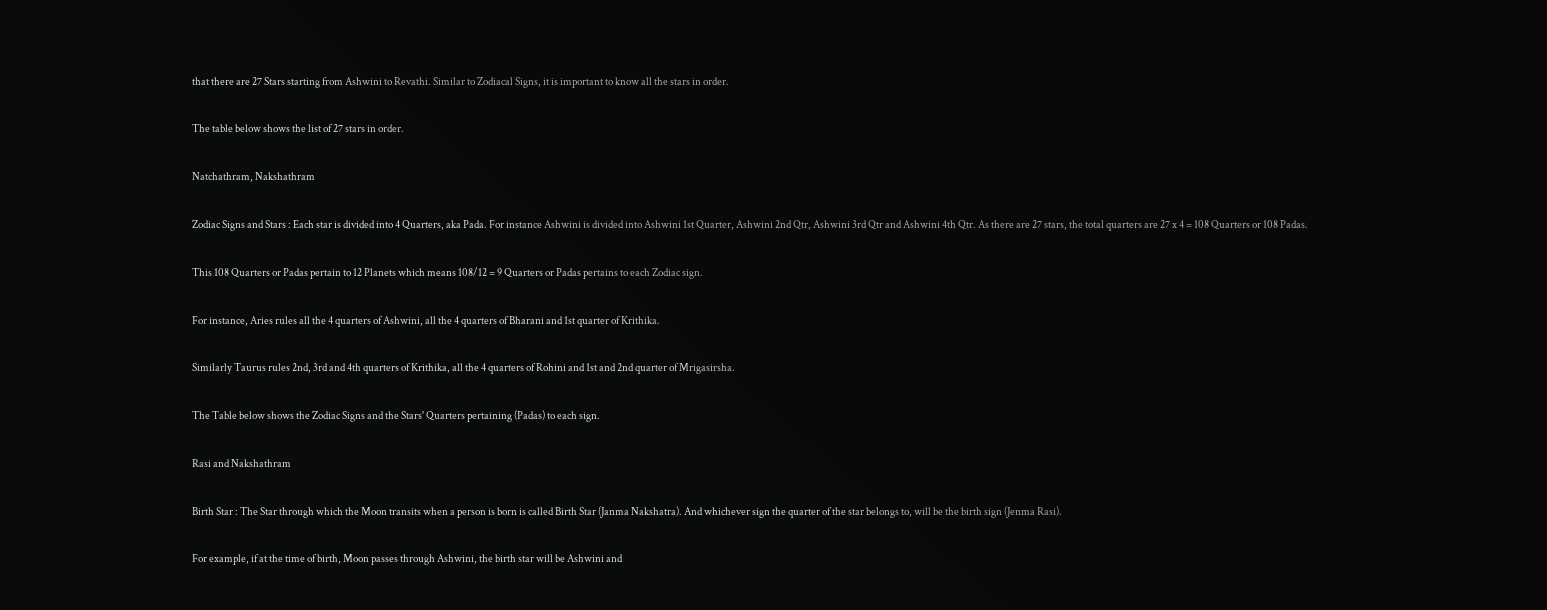that there are 27 Stars starting from Ashwini to Revathi. Similar to Zodiacal Signs, it is important to know all the stars in order.

The table below shows the list of 27 stars in order.

Natchathram, Nakshathram

Zodiac Signs and Stars : Each star is divided into 4 Quarters, aka Pada. For instance Ashwini is divided into Ashwini 1st Quarter, Ashwini 2nd Qtr, Ashwini 3rd Qtr and Ashwini 4th Qtr. As there are 27 stars, the total quarters are 27 x 4 = 108 Quarters or 108 Padas.

This 108 Quarters or Padas pertain to 12 Planets which means 108/12 = 9 Quarters or Padas pertains to each Zodiac sign.

For instance, Aries rules all the 4 quarters of Ashwini, all the 4 quarters of Bharani and 1st quarter of Krithika.

Similarly Taurus rules 2nd, 3rd and 4th quarters of Krithika, all the 4 quarters of Rohini and 1st and 2nd quarter of Mrigasirsha.

The Table below shows the Zodiac Signs and the Stars' Quarters pertaining (Padas) to each sign.

Rasi and Nakshathram

Birth Star : The Star through which the Moon transits when a person is born is called Birth Star (Janma Nakshatra). And whichever sign the quarter of the star belongs to, will be the birth sign (Jenma Rasi).

For example, if at the time of birth, Moon passes through Ashwini, the birth star will be Ashwini and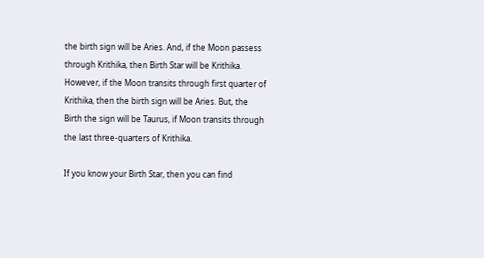the birth sign will be Aries. And, if the Moon passess through Krithika, then Birth Star will be Krithika. However, if the Moon transits through first quarter of Krithika, then the birth sign will be Aries. But, the Birth the sign will be Taurus, if Moon transits through the last three-quarters of Krithika.

If you know your Birth Star, then you can find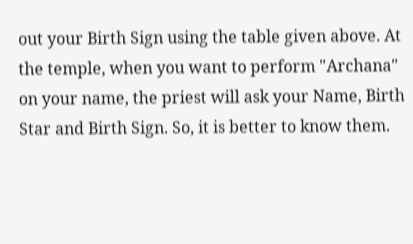out your Birth Sign using the table given above. At the temple, when you want to perform "Archana" on your name, the priest will ask your Name, Birth Star and Birth Sign. So, it is better to know them.